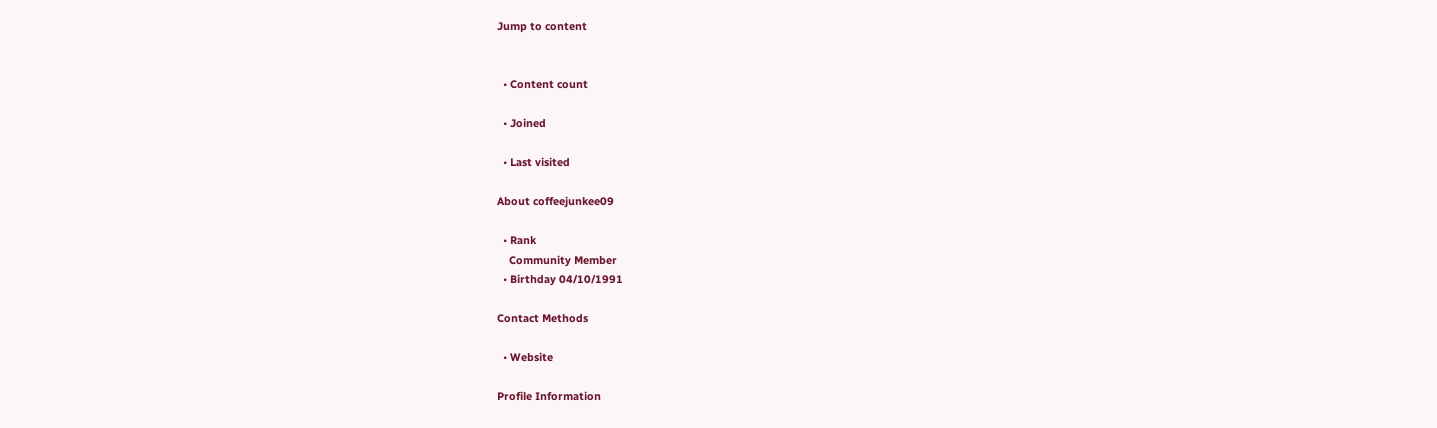Jump to content


  • Content count

  • Joined

  • Last visited

About coffeejunkee09

  • Rank
    Community Member
  • Birthday 04/10/1991

Contact Methods

  • Website

Profile Information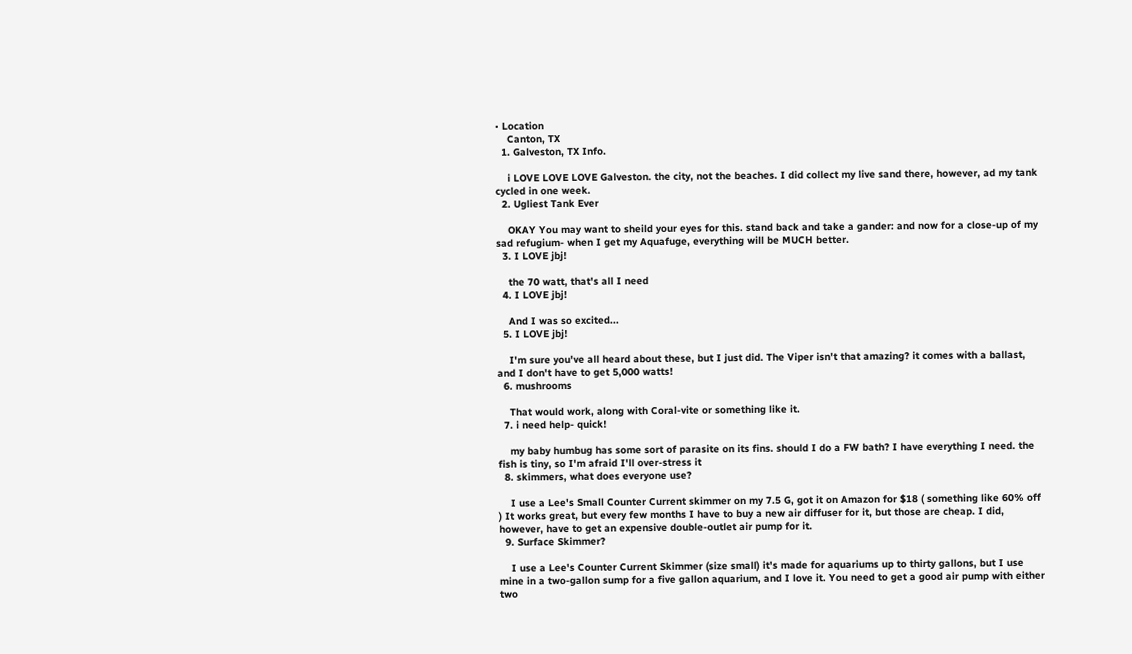• Location
    Canton, TX
  1. Galveston, TX Info.

    i LOVE LOVE LOVE Galveston. the city, not the beaches. I did collect my live sand there, however, ad my tank cycled in one week.
  2. Ugliest Tank Ever

    OKAY You may want to sheild your eyes for this. stand back and take a gander: and now for a close-up of my sad refugium- when I get my Aquafuge, everything will be MUCH better.
  3. I LOVE jbj!

    the 70 watt, that's all I need
  4. I LOVE jbj!

    And I was so excited...
  5. I LOVE jbj!

    I'm sure you've all heard about these, but I just did. The Viper isn't that amazing? it comes with a ballast, and I don't have to get 5,000 watts!
  6. mushrooms

    That would work, along with Coral-vite or something like it.
  7. i need help- quick!

    my baby humbug has some sort of parasite on its fins. should I do a FW bath? I have everything I need. the fish is tiny, so I'm afraid I'll over-stress it
  8. skimmers, what does everyone use?

    I use a Lee's Small Counter Current skimmer on my 7.5 G, got it on Amazon for $18 ( something like 60% off ) It works great, but every few months I have to buy a new air diffuser for it, but those are cheap. I did, however, have to get an expensive double-outlet air pump for it.
  9. Surface Skimmer?

    I use a Lee's Counter Current Skimmer (size small) it's made for aquariums up to thirty gallons, but I use mine in a two-gallon sump for a five gallon aquarium, and I love it. You need to get a good air pump with either two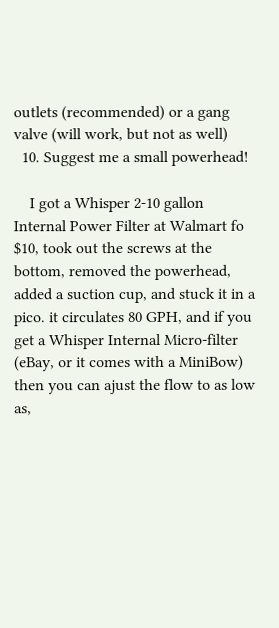outlets (recommended) or a gang valve (will work, but not as well)
  10. Suggest me a small powerhead!

    I got a Whisper 2-10 gallon Internal Power Filter at Walmart fo $10, took out the screws at the bottom, removed the powerhead, added a suction cup, and stuck it in a pico. it circulates 80 GPH, and if you get a Whisper Internal Micro-filter (eBay, or it comes with a MiniBow) then you can ajust the flow to as low as,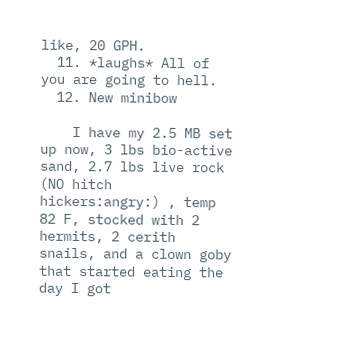like, 20 GPH.
  11. *laughs* All of you are going to hell.
  12. New minibow

    I have my 2.5 MB set up now, 3 lbs bio-active sand, 2.7 lbs live rock (NO hitch hickers:angry:) , temp 82 F, stocked with 2 hermits, 2 cerith snails, and a clown goby that started eating the day I got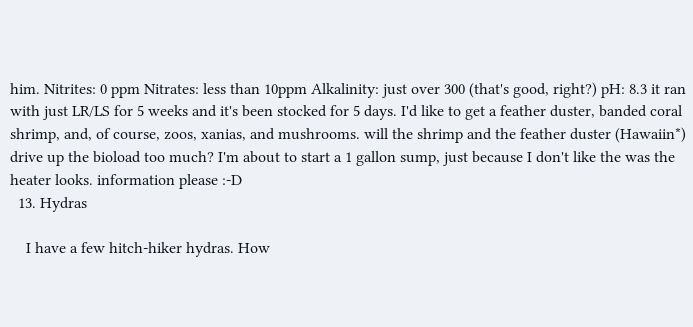him. Nitrites: 0 ppm Nitrates: less than 10ppm Alkalinity: just over 300 (that's good, right?) pH: 8.3 it ran with just LR/LS for 5 weeks and it's been stocked for 5 days. I'd like to get a feather duster, banded coral shrimp, and, of course, zoos, xanias, and mushrooms. will the shrimp and the feather duster (Hawaiin*) drive up the bioload too much? I'm about to start a 1 gallon sump, just because I don't like the was the heater looks. information please :-D
  13. Hydras

    I have a few hitch-hiker hydras. How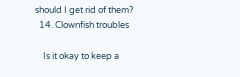should I get rid of them?
  14. Clownfish troubles

    Is it okay to keep a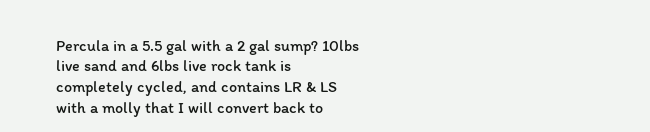Percula in a 5.5 gal with a 2 gal sump? 10lbs live sand and 6lbs live rock tank is completely cycled, and contains LR & LS with a molly that I will convert back to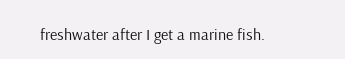freshwater after I get a marine fish.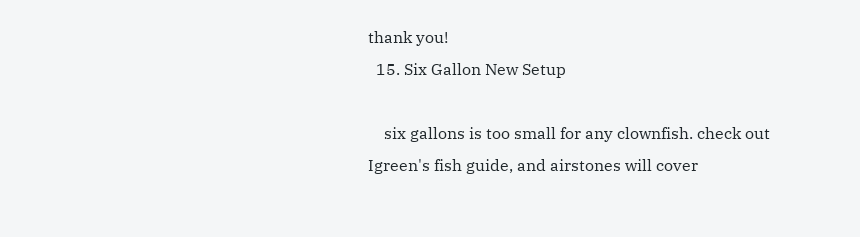thank you!
  15. Six Gallon New Setup

    six gallons is too small for any clownfish. check out Igreen's fish guide, and airstones will cover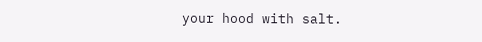your hood with salt.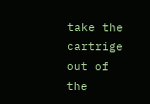take the cartrige out of the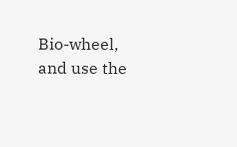Bio-wheel, and use the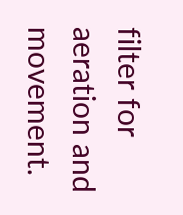filter for aeration and movement.